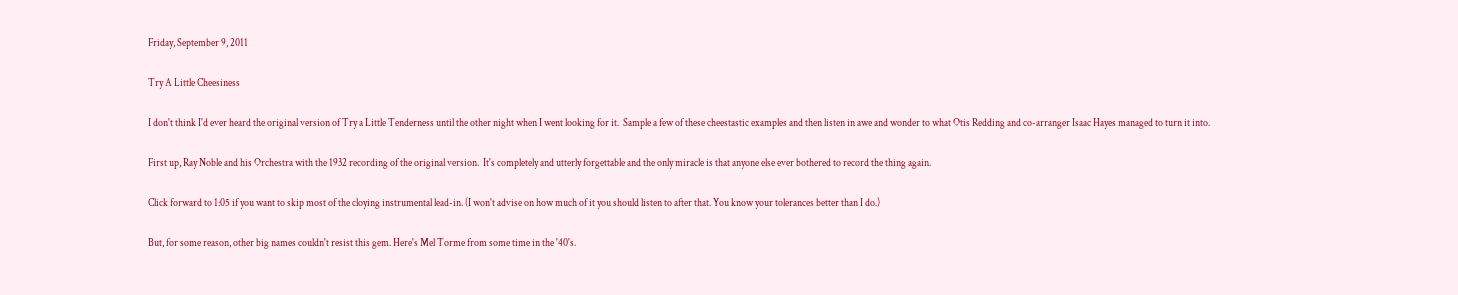Friday, September 9, 2011

Try A Little Cheesiness

I don't think I'd ever heard the original version of Try a Little Tenderness until the other night when I went looking for it.  Sample a few of these cheestastic examples and then listen in awe and wonder to what Otis Redding and co-arranger Isaac Hayes managed to turn it into.

First up, Ray Noble and his Orchestra with the 1932 recording of the original version.  It's completely and utterly forgettable and the only miracle is that anyone else ever bothered to record the thing again.

Click forward to 1:05 if you want to skip most of the cloying instrumental lead-in. (I won't advise on how much of it you should listen to after that. You know your tolerances better than I do.)

But, for some reason, other big names couldn't resist this gem. Here's Mel Torme from some time in the '40's.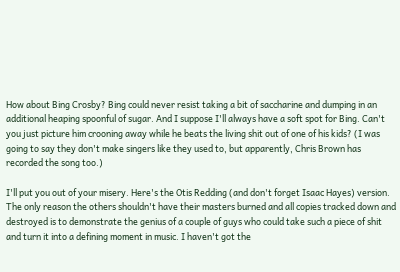How about Bing Crosby? Bing could never resist taking a bit of saccharine and dumping in an additional heaping spoonful of sugar. And I suppose I'll always have a soft spot for Bing. Can't you just picture him crooning away while he beats the living shit out of one of his kids? (I was going to say they don't make singers like they used to, but apparently, Chris Brown has recorded the song too.)

I'll put you out of your misery. Here's the Otis Redding (and don't forget Isaac Hayes) version. The only reason the others shouldn't have their masters burned and all copies tracked down and destroyed is to demonstrate the genius of a couple of guys who could take such a piece of shit and turn it into a defining moment in music. I haven't got the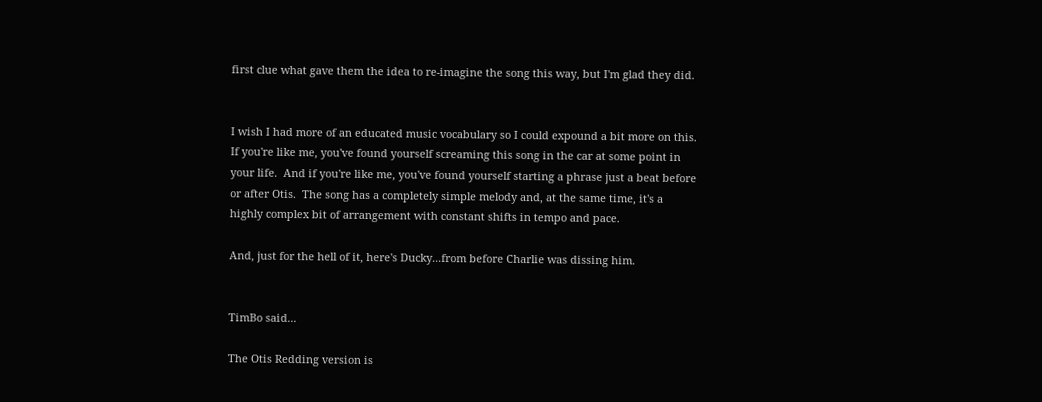first clue what gave them the idea to re-imagine the song this way, but I'm glad they did.


I wish I had more of an educated music vocabulary so I could expound a bit more on this.  If you're like me, you've found yourself screaming this song in the car at some point in your life.  And if you're like me, you've found yourself starting a phrase just a beat before or after Otis.  The song has a completely simple melody and, at the same time, it's a highly complex bit of arrangement with constant shifts in tempo and pace.

And, just for the hell of it, here's Ducky...from before Charlie was dissing him.


TimBo said...

The Otis Redding version is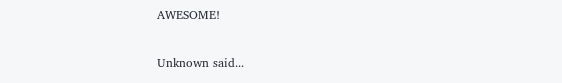AWESOME!

Unknown said...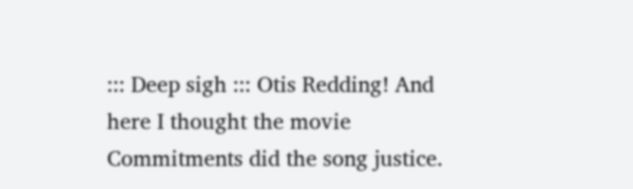::: Deep sigh ::: Otis Redding! And here I thought the movie Commitments did the song justice.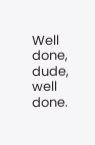Well done, dude, well done.